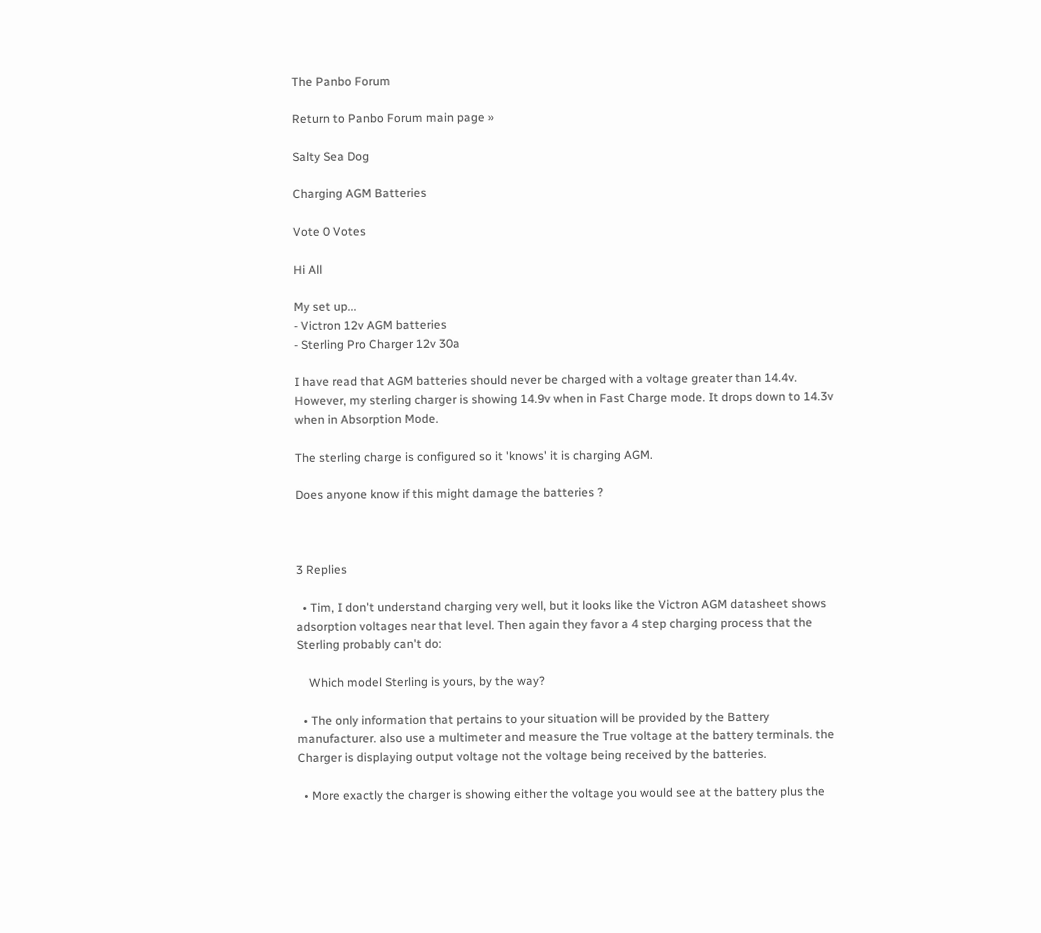The Panbo Forum

Return to Panbo Forum main page »

Salty Sea Dog

Charging AGM Batteries

Vote 0 Votes

Hi All

My set up...
- Victron 12v AGM batteries
- Sterling Pro Charger 12v 30a

I have read that AGM batteries should never be charged with a voltage greater than 14.4v. However, my sterling charger is showing 14.9v when in Fast Charge mode. It drops down to 14.3v when in Absorption Mode.

The sterling charge is configured so it 'knows' it is charging AGM.

Does anyone know if this might damage the batteries ?



3 Replies

  • Tim, I don't understand charging very well, but it looks like the Victron AGM datasheet shows adsorption voltages near that level. Then again they favor a 4 step charging process that the Sterling probably can't do:

    Which model Sterling is yours, by the way?

  • The only information that pertains to your situation will be provided by the Battery manufacturer. also use a multimeter and measure the True voltage at the battery terminals. the Charger is displaying output voltage not the voltage being received by the batteries.

  • More exactly the charger is showing either the voltage you would see at the battery plus the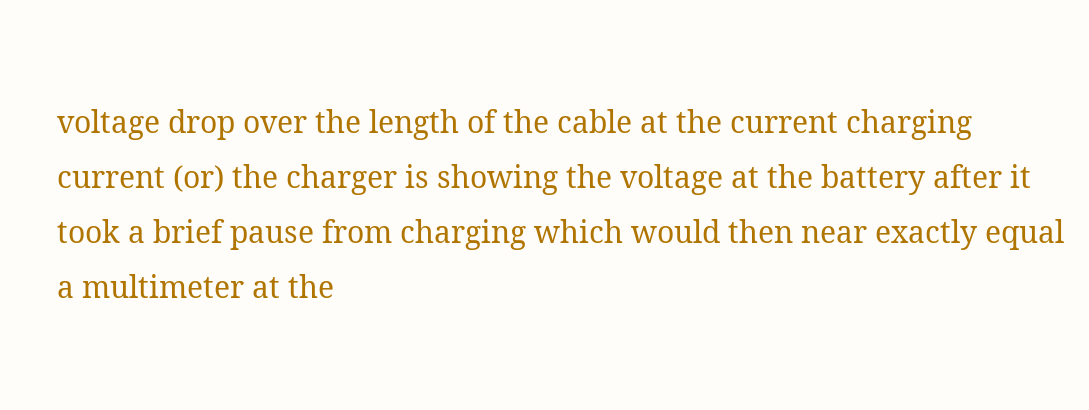voltage drop over the length of the cable at the current charging current (or) the charger is showing the voltage at the battery after it took a brief pause from charging which would then near exactly equal a multimeter at the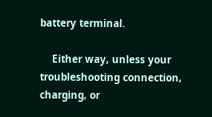battery terminal.

    Either way, unless your troubleshooting connection, charging, or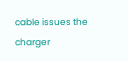cable issues the charger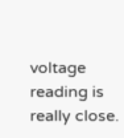voltage reading is really close.